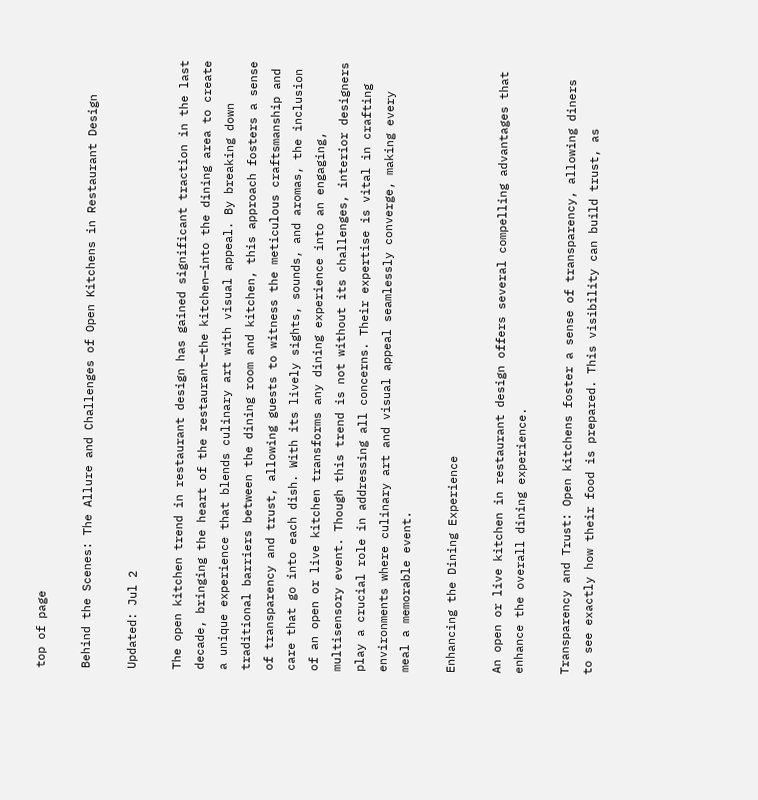top of page

Behind the Scenes: The Allure and Challenges of Open Kitchens in Restaurant Design

Updated: Jul 2

The open kitchen trend in restaurant design has gained significant traction in the last decade, bringing the heart of the restaurant—the kitchen—into the dining area to create a unique experience that blends culinary art with visual appeal. By breaking down traditional barriers between the dining room and kitchen, this approach fosters a sense of transparency and trust, allowing guests to witness the meticulous craftsmanship and care that go into each dish. With its lively sights, sounds, and aromas, the inclusion of an open or live kitchen transforms any dining experience into an engaging, multisensory event. Though this trend is not without its challenges, interior designers play a crucial role in addressing all concerns. Their expertise is vital in crafting environments where culinary art and visual appeal seamlessly converge, making every meal a memorable event.

Enhancing the Dining Experience

An open or live kitchen in restaurant design offers several compelling advantages that enhance the overall dining experience.

Transparency and Trust: Open kitchens foster a sense of transparency, allowing diners to see exactly how their food is prepared. This visibility can build trust, as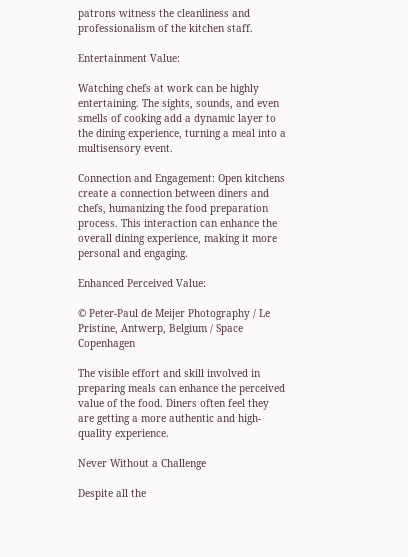patrons witness the cleanliness and professionalism of the kitchen staff.

Entertainment Value:

Watching chefs at work can be highly entertaining. The sights, sounds, and even smells of cooking add a dynamic layer to the dining experience, turning a meal into a multisensory event.

Connection and Engagement: Open kitchens create a connection between diners and chefs, humanizing the food preparation process. This interaction can enhance the overall dining experience, making it more personal and engaging.

Enhanced Perceived Value:

© Peter-Paul de Meijer Photography / Le Pristine, Antwerp, Belgium / Space Copenhagen

The visible effort and skill involved in preparing meals can enhance the perceived value of the food. Diners often feel they are getting a more authentic and high-quality experience.

Never Without a Challenge

Despite all the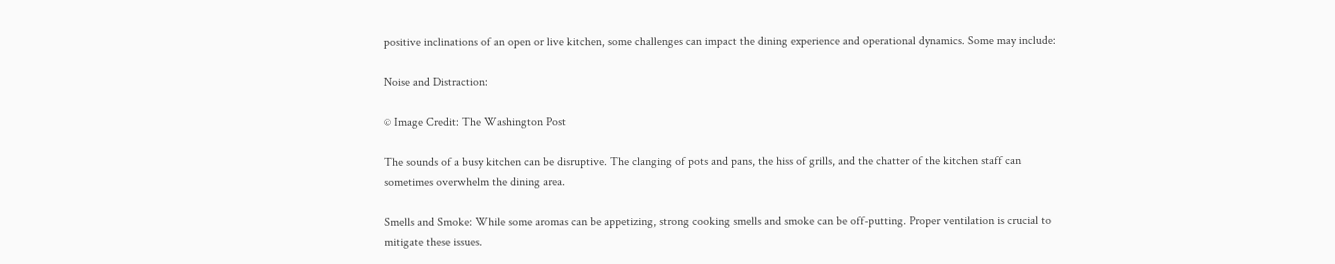positive inclinations of an open or live kitchen, some challenges can impact the dining experience and operational dynamics. Some may include:

Noise and Distraction:

© Image Credit: The Washington Post

The sounds of a busy kitchen can be disruptive. The clanging of pots and pans, the hiss of grills, and the chatter of the kitchen staff can sometimes overwhelm the dining area.

Smells and Smoke: While some aromas can be appetizing, strong cooking smells and smoke can be off-putting. Proper ventilation is crucial to mitigate these issues.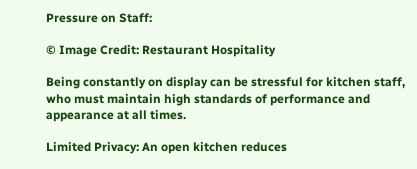Pressure on Staff:

© Image Credit: Restaurant Hospitality

Being constantly on display can be stressful for kitchen staff, who must maintain high standards of performance and appearance at all times.

Limited Privacy: An open kitchen reduces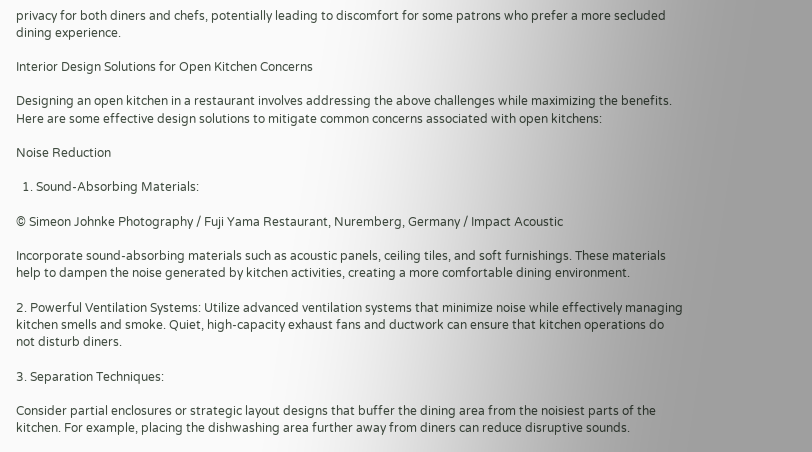privacy for both diners and chefs, potentially leading to discomfort for some patrons who prefer a more secluded dining experience.

Interior Design Solutions for Open Kitchen Concerns

Designing an open kitchen in a restaurant involves addressing the above challenges while maximizing the benefits. Here are some effective design solutions to mitigate common concerns associated with open kitchens:

Noise Reduction

  1. Sound-Absorbing Materials:

© Simeon Johnke Photography / Fuji Yama Restaurant, Nuremberg, Germany / Impact Acoustic

Incorporate sound-absorbing materials such as acoustic panels, ceiling tiles, and soft furnishings. These materials help to dampen the noise generated by kitchen activities, creating a more comfortable dining environment.

2. Powerful Ventilation Systems: Utilize advanced ventilation systems that minimize noise while effectively managing kitchen smells and smoke. Quiet, high-capacity exhaust fans and ductwork can ensure that kitchen operations do not disturb diners.

3. Separation Techniques:

Consider partial enclosures or strategic layout designs that buffer the dining area from the noisiest parts of the kitchen. For example, placing the dishwashing area further away from diners can reduce disruptive sounds.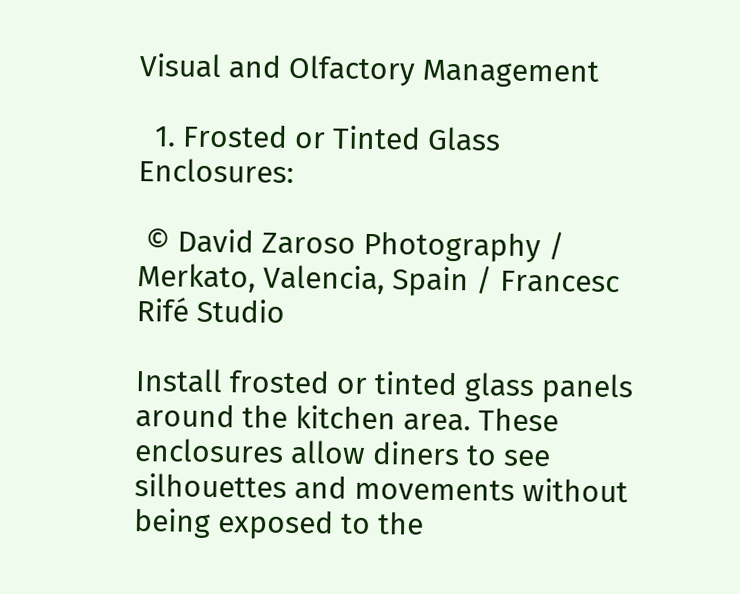Visual and Olfactory Management

  1. Frosted or Tinted Glass Enclosures:

 © David Zaroso Photography / Merkato, Valencia, Spain / Francesc Rifé Studio

Install frosted or tinted glass panels around the kitchen area. These enclosures allow diners to see silhouettes and movements without being exposed to the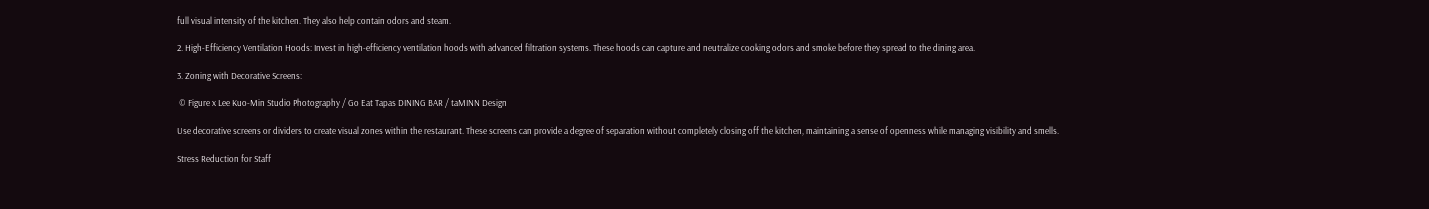full visual intensity of the kitchen. They also help contain odors and steam.

2. High-Efficiency Ventilation Hoods: Invest in high-efficiency ventilation hoods with advanced filtration systems. These hoods can capture and neutralize cooking odors and smoke before they spread to the dining area.

3. Zoning with Decorative Screens:

 © Figure x Lee Kuo-Min Studio Photography / Go Eat Tapas DINING BAR / taMINN Design

Use decorative screens or dividers to create visual zones within the restaurant. These screens can provide a degree of separation without completely closing off the kitchen, maintaining a sense of openness while managing visibility and smells.

Stress Reduction for Staff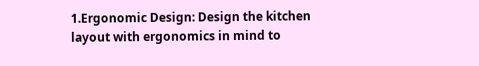1.Ergonomic Design: Design the kitchen layout with ergonomics in mind to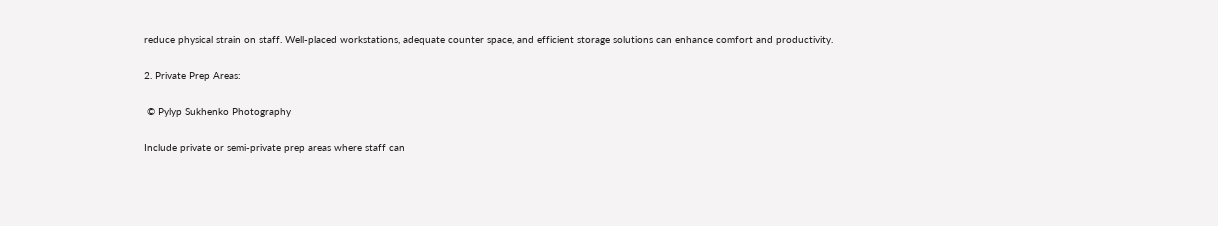reduce physical strain on staff. Well-placed workstations, adequate counter space, and efficient storage solutions can enhance comfort and productivity.

2. Private Prep Areas:

 © Pylyp Sukhenko Photography

Include private or semi-private prep areas where staff can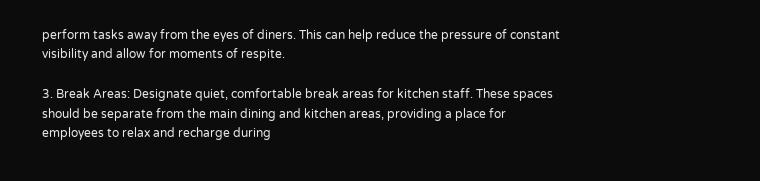perform tasks away from the eyes of diners. This can help reduce the pressure of constant visibility and allow for moments of respite.

3. Break Areas: Designate quiet, comfortable break areas for kitchen staff. These spaces should be separate from the main dining and kitchen areas, providing a place for employees to relax and recharge during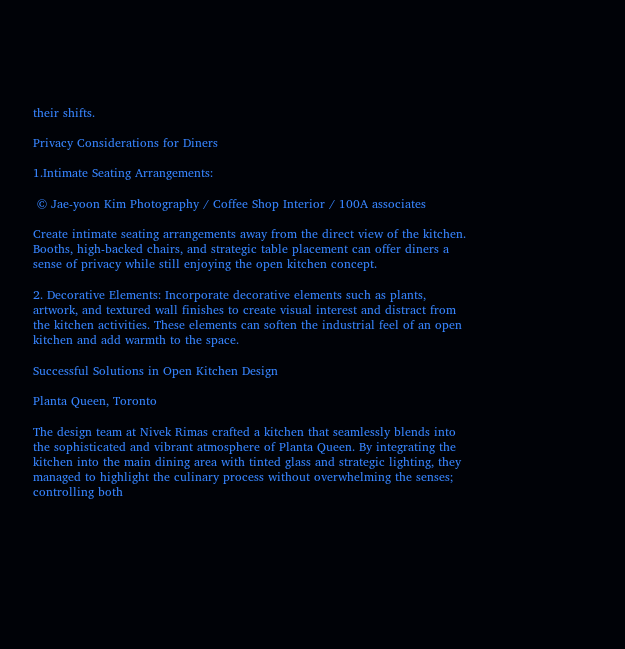their shifts.

Privacy Considerations for Diners

1.Intimate Seating Arrangements:

 © Jae-yoon Kim Photography / Coffee Shop Interior / 100A associates

Create intimate seating arrangements away from the direct view of the kitchen. Booths, high-backed chairs, and strategic table placement can offer diners a sense of privacy while still enjoying the open kitchen concept.

2. Decorative Elements: Incorporate decorative elements such as plants, artwork, and textured wall finishes to create visual interest and distract from the kitchen activities. These elements can soften the industrial feel of an open kitchen and add warmth to the space.

Successful Solutions in Open Kitchen Design

Planta Queen, Toronto

The design team at Nivek Rimas crafted a kitchen that seamlessly blends into the sophisticated and vibrant atmosphere of Planta Queen. By integrating the kitchen into the main dining area with tinted glass and strategic lighting, they managed to highlight the culinary process without overwhelming the senses; controlling both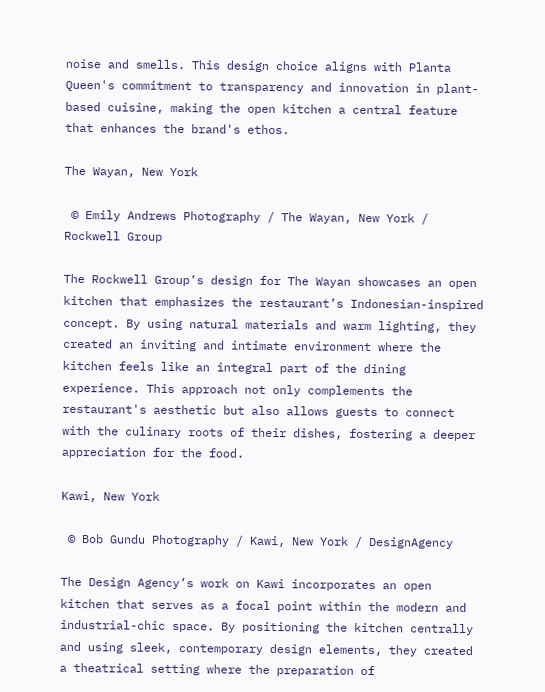noise and smells. This design choice aligns with Planta Queen's commitment to transparency and innovation in plant-based cuisine, making the open kitchen a central feature that enhances the brand's ethos.

The Wayan, New York

 © Emily Andrews Photography / The Wayan, New York / Rockwell Group

The Rockwell Group’s design for The Wayan showcases an open kitchen that emphasizes the restaurant’s Indonesian-inspired concept. By using natural materials and warm lighting, they created an inviting and intimate environment where the kitchen feels like an integral part of the dining experience. This approach not only complements the restaurant's aesthetic but also allows guests to connect with the culinary roots of their dishes, fostering a deeper appreciation for the food.

Kawi, New York

 © Bob Gundu Photography / Kawi, New York / DesignAgency

The Design Agency’s work on Kawi incorporates an open kitchen that serves as a focal point within the modern and industrial-chic space. By positioning the kitchen centrally and using sleek, contemporary design elements, they created a theatrical setting where the preparation of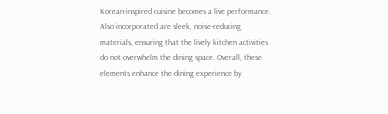Korean-inspired cuisine becomes a live performance. Also incorporated are sleek, noise-reducing materials, ensuring that the lively kitchen activities do not overwhelm the dining space. Overall, these elements enhance the dining experience by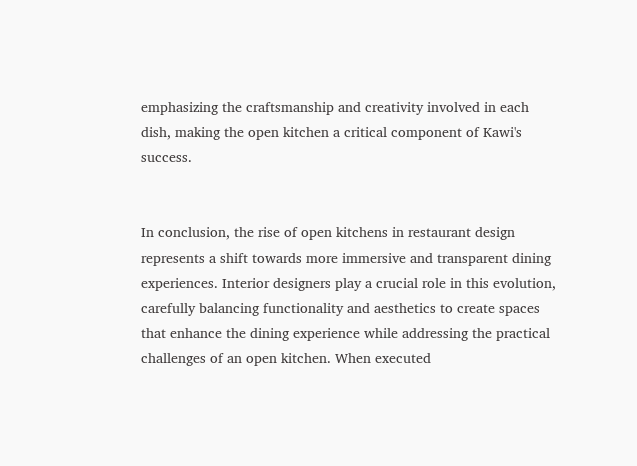emphasizing the craftsmanship and creativity involved in each dish, making the open kitchen a critical component of Kawi's success.


In conclusion, the rise of open kitchens in restaurant design represents a shift towards more immersive and transparent dining experiences. Interior designers play a crucial role in this evolution, carefully balancing functionality and aesthetics to create spaces that enhance the dining experience while addressing the practical challenges of an open kitchen. When executed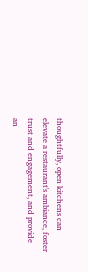thoughtfully, open kitchens can elevate a restaurant's ambiance, foster trust and engagement, and provide an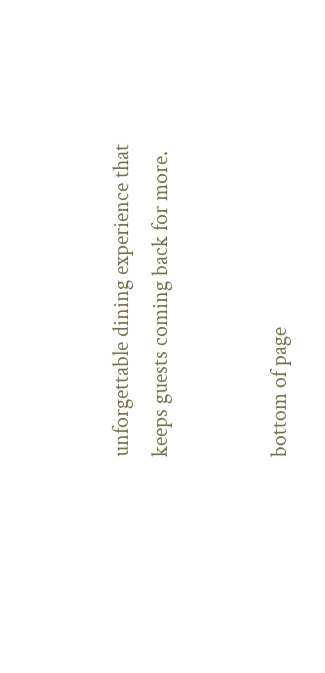unforgettable dining experience that keeps guests coming back for more.


bottom of page